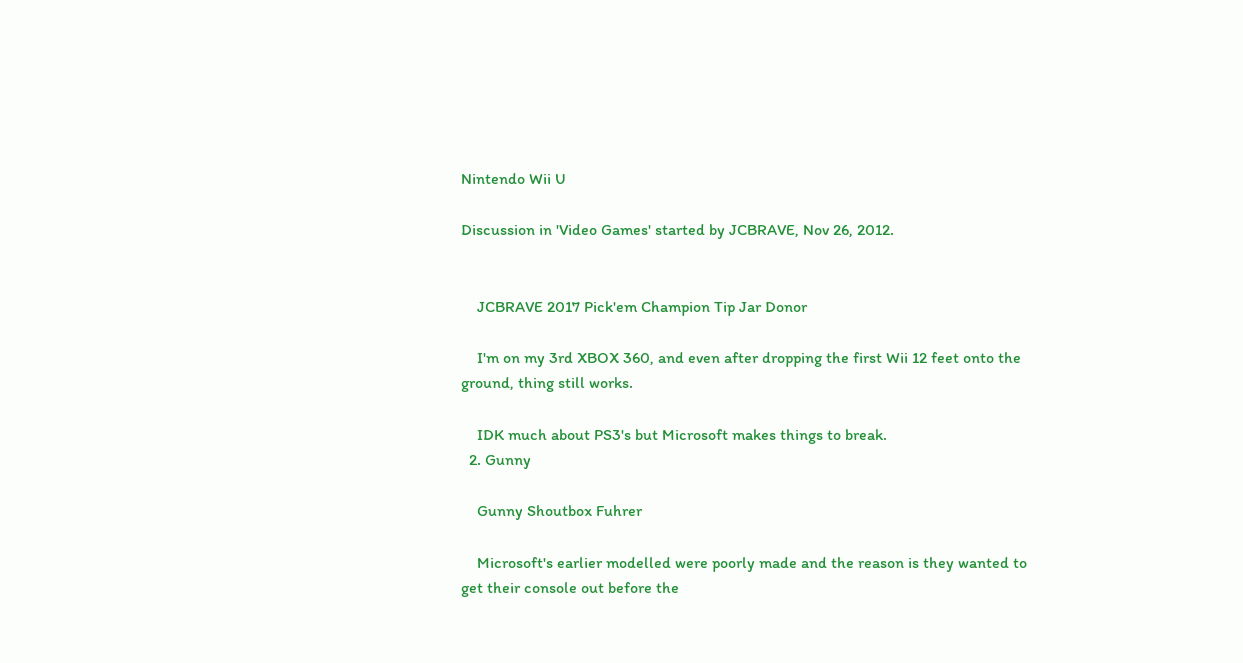Nintendo Wii U

Discussion in 'Video Games' started by JCBRAVE, Nov 26, 2012.


    JCBRAVE 2017 Pick'em Champion Tip Jar Donor

    I'm on my 3rd XBOX 360, and even after dropping the first Wii 12 feet onto the ground, thing still works.

    IDK much about PS3's but Microsoft makes things to break.
  2. Gunny

    Gunny Shoutbox Fuhrer

    Microsoft's earlier modelled were poorly made and the reason is they wanted to get their console out before the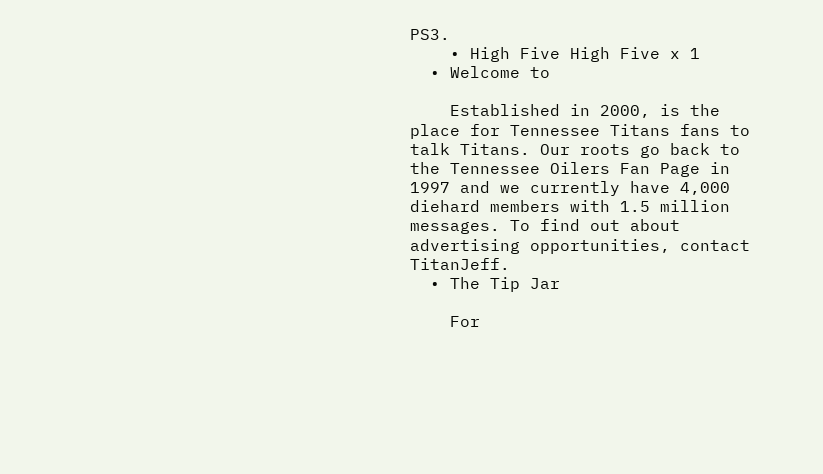PS3.
    • High Five High Five x 1
  • Welcome to

    Established in 2000, is the place for Tennessee Titans fans to talk Titans. Our roots go back to the Tennessee Oilers Fan Page in 1997 and we currently have 4,000 diehard members with 1.5 million messages. To find out about advertising opportunities, contact TitanJeff.
  • The Tip Jar

    For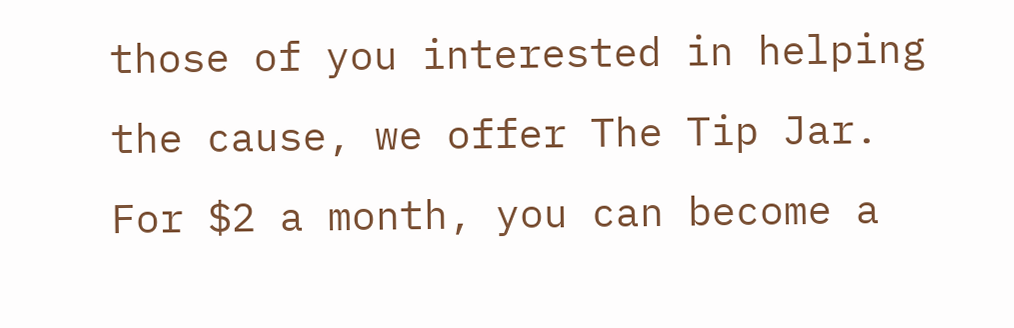those of you interested in helping the cause, we offer The Tip Jar. For $2 a month, you can become a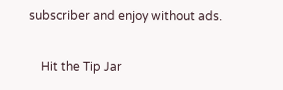subscriber and enjoy without ads.

    Hit the Tip Jar